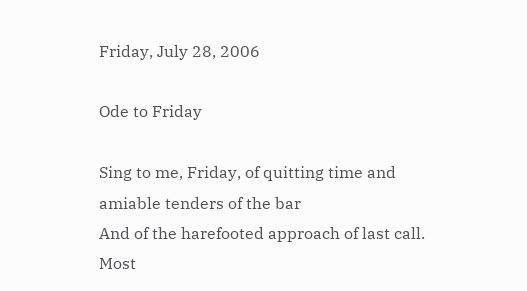Friday, July 28, 2006

Ode to Friday

Sing to me, Friday, of quitting time and amiable tenders of the bar
And of the harefooted approach of last call.
Most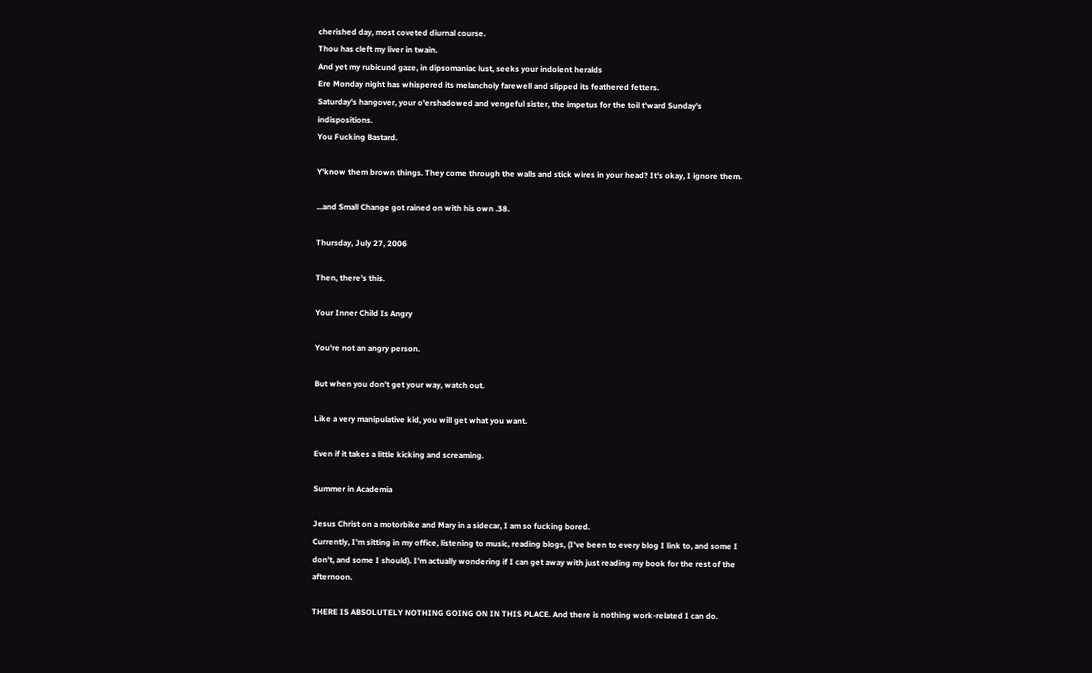cherished day, most coveted diurnal course.
Thou has cleft my liver in twain.
And yet my rubicund gaze, in dipsomaniac lust, seeks your indolent heralds
Ere Monday night has whispered its melancholy farewell and slipped its feathered fetters.
Saturday's hangover, your o'ershadowed and vengeful sister, the impetus for the toil t'ward Sunday's indispositions.
You Fucking Bastard.

Y'know them brown things. They come through the walls and stick wires in your head? It's okay, I ignore them.

...and Small Change got rained on with his own .38.

Thursday, July 27, 2006

Then, there's this.

Your Inner Child Is Angry

You're not an angry person.

But when you don't get your way, watch out.

Like a very manipulative kid, you will get what you want.

Even if it takes a little kicking and screaming.

Summer in Academia

Jesus Christ on a motorbike and Mary in a sidecar, I am so fucking bored.
Currently, I'm sitting in my office, listening to music, reading blogs, (I've been to every blog I link to, and some I don't, and some I should). I'm actually wondering if I can get away with just reading my book for the rest of the afternoon.

THERE IS ABSOLUTELY NOTHING GOING ON IN THIS PLACE. And there is nothing work-related I can do.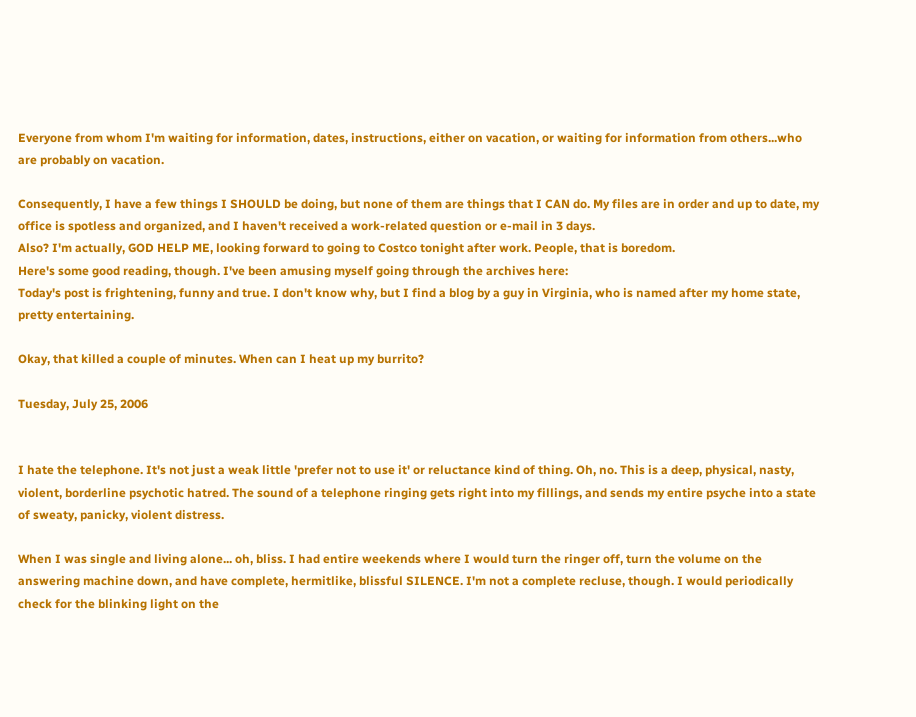Everyone from whom I'm waiting for information, dates, instructions, either on vacation, or waiting for information from others...who are probably on vacation.

Consequently, I have a few things I SHOULD be doing, but none of them are things that I CAN do. My files are in order and up to date, my office is spotless and organized, and I haven't received a work-related question or e-mail in 3 days.
Also? I'm actually, GOD HELP ME, looking forward to going to Costco tonight after work. People, that is boredom.
Here's some good reading, though. I've been amusing myself going through the archives here:
Today's post is frightening, funny and true. I don't know why, but I find a blog by a guy in Virginia, who is named after my home state, pretty entertaining.

Okay, that killed a couple of minutes. When can I heat up my burrito?

Tuesday, July 25, 2006


I hate the telephone. It's not just a weak little 'prefer not to use it' or reluctance kind of thing. Oh, no. This is a deep, physical, nasty, violent, borderline psychotic hatred. The sound of a telephone ringing gets right into my fillings, and sends my entire psyche into a state of sweaty, panicky, violent distress.

When I was single and living alone... oh, bliss. I had entire weekends where I would turn the ringer off, turn the volume on the answering machine down, and have complete, hermitlike, blissful SILENCE. I'm not a complete recluse, though. I would periodically check for the blinking light on the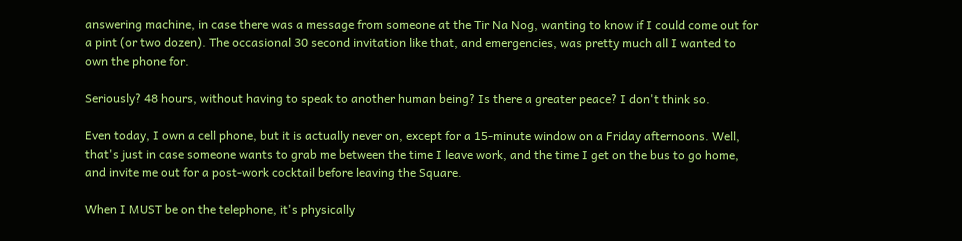answering machine, in case there was a message from someone at the Tir Na Nog, wanting to know if I could come out for a pint (or two dozen). The occasional 30 second invitation like that, and emergencies, was pretty much all I wanted to own the phone for.

Seriously? 48 hours, without having to speak to another human being? Is there a greater peace? I don't think so.

Even today, I own a cell phone, but it is actually never on, except for a 15-minute window on a Friday afternoons. Well, that's just in case someone wants to grab me between the time I leave work, and the time I get on the bus to go home, and invite me out for a post-work cocktail before leaving the Square.

When I MUST be on the telephone, it's physically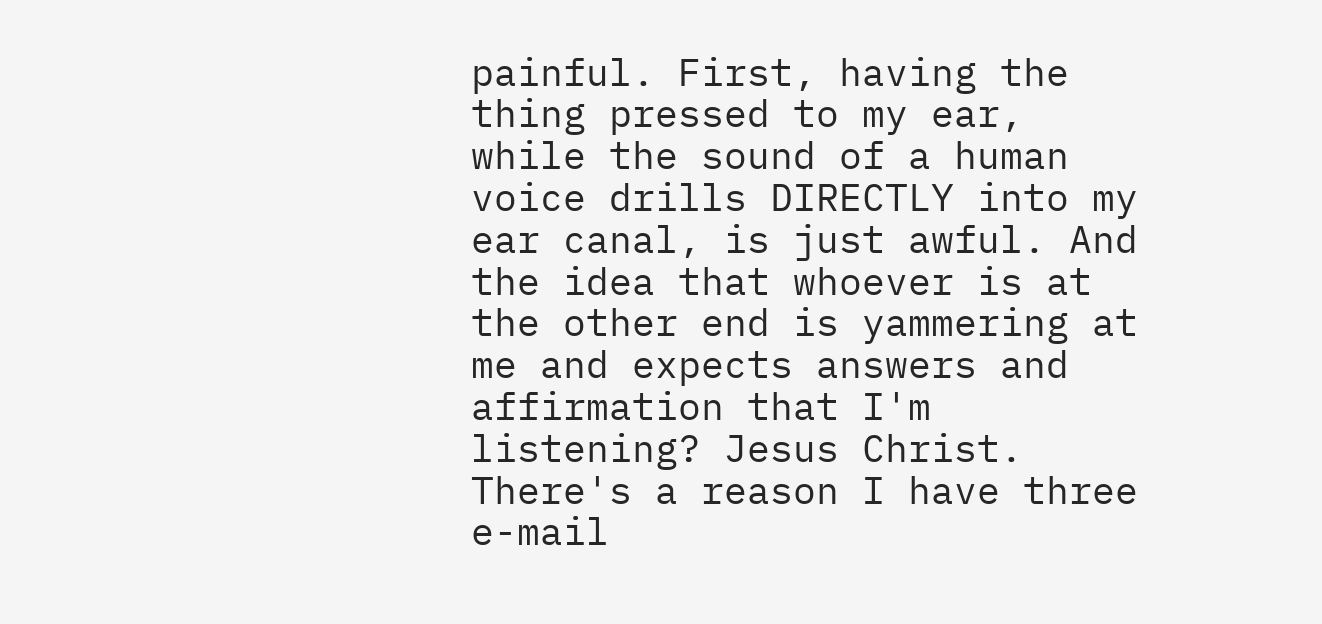painful. First, having the thing pressed to my ear, while the sound of a human voice drills DIRECTLY into my ear canal, is just awful. And the idea that whoever is at the other end is yammering at me and expects answers and affirmation that I'm listening? Jesus Christ. There's a reason I have three e-mail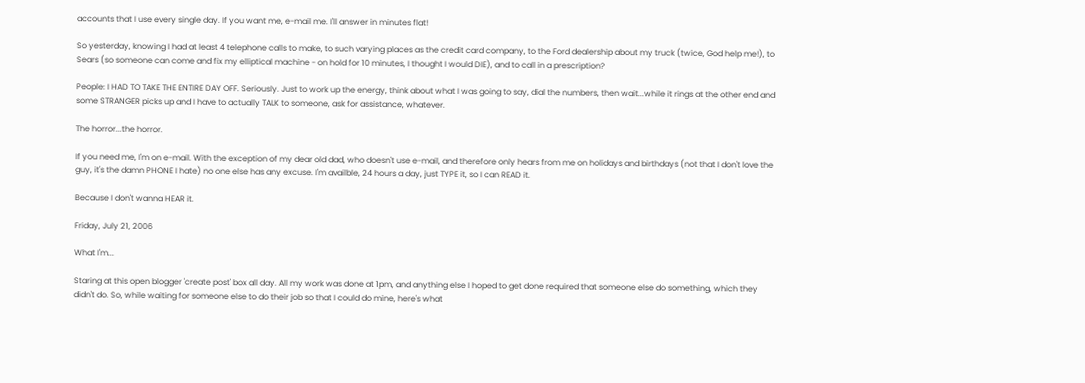accounts that I use every single day. If you want me, e-mail me. I'll answer in minutes flat!

So yesterday, knowing I had at least 4 telephone calls to make, to such varying places as the credit card company, to the Ford dealership about my truck (twice, God help me!), to Sears (so someone can come and fix my elliptical machine - on hold for 10 minutes, I thought I would DIE), and to call in a prescription?

People: I HAD TO TAKE THE ENTIRE DAY OFF. Seriously. Just to work up the energy, think about what I was going to say, dial the numbers, then wait...while it rings at the other end and some STRANGER picks up and I have to actually TALK to someone, ask for assistance, whatever.

The horror...the horror.

If you need me, I'm on e-mail. With the exception of my dear old dad, who doesn't use e-mail, and therefore only hears from me on holidays and birthdays (not that I don't love the guy, it's the damn PHONE I hate) no one else has any excuse. I'm availble, 24 hours a day, just TYPE it, so I can READ it.

Because I don't wanna HEAR it.

Friday, July 21, 2006

What I'm...

Staring at this open blogger 'create post' box all day. All my work was done at 1pm, and anything else I hoped to get done required that someone else do something, which they didn't do. So, while waiting for someone else to do their job so that I could do mine, here's what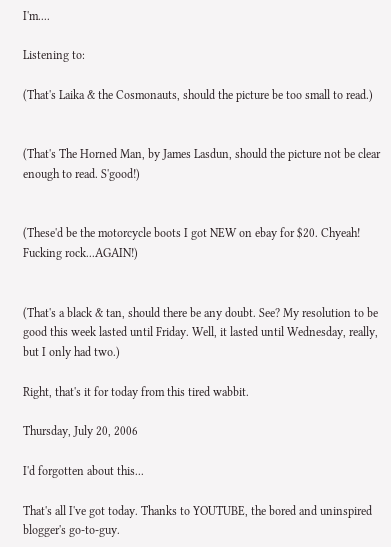I'm....

Listening to:

(That's Laika & the Cosmonauts, should the picture be too small to read.)


(That's The Horned Man, by James Lasdun, should the picture not be clear enough to read. S'good!)


(These'd be the motorcycle boots I got NEW on ebay for $20. Chyeah! Fucking rock...AGAIN!)


(That's a black & tan, should there be any doubt. See? My resolution to be good this week lasted until Friday. Well, it lasted until Wednesday, really, but I only had two.)

Right, that's it for today from this tired wabbit.

Thursday, July 20, 2006

I'd forgotten about this...

That's all I've got today. Thanks to YOUTUBE, the bored and uninspired blogger's go-to-guy.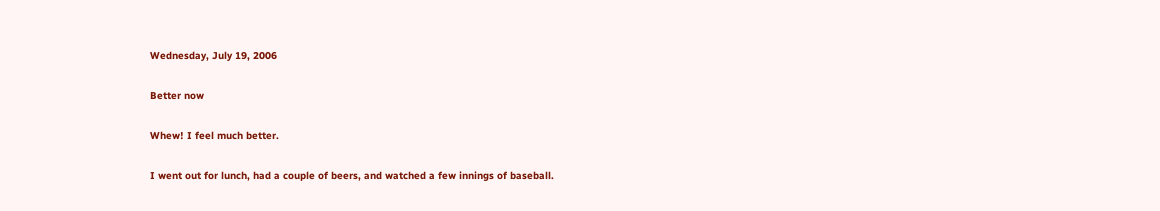Wednesday, July 19, 2006

Better now

Whew! I feel much better.

I went out for lunch, had a couple of beers, and watched a few innings of baseball.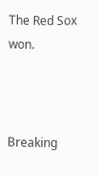The Red Sox won.



Breaking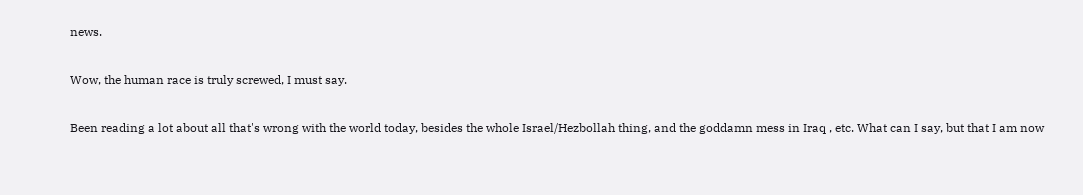news.

Wow, the human race is truly screwed, I must say.

Been reading a lot about all that's wrong with the world today, besides the whole Israel/Hezbollah thing, and the goddamn mess in Iraq , etc. What can I say, but that I am now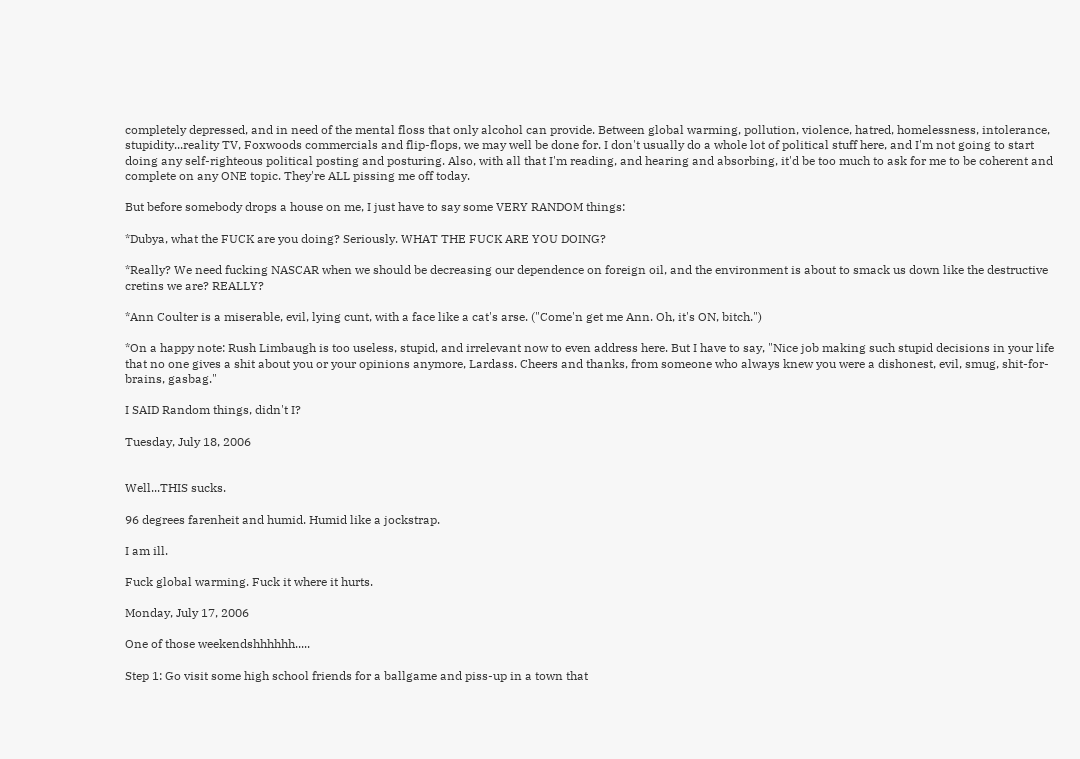completely depressed, and in need of the mental floss that only alcohol can provide. Between global warming, pollution, violence, hatred, homelessness, intolerance, stupidity...reality TV, Foxwoods commercials and flip-flops, we may well be done for. I don't usually do a whole lot of political stuff here, and I'm not going to start doing any self-righteous political posting and posturing. Also, with all that I'm reading, and hearing and absorbing, it'd be too much to ask for me to be coherent and complete on any ONE topic. They're ALL pissing me off today.

But before somebody drops a house on me, I just have to say some VERY RANDOM things:

*Dubya, what the FUCK are you doing? Seriously. WHAT THE FUCK ARE YOU DOING?

*Really? We need fucking NASCAR when we should be decreasing our dependence on foreign oil, and the environment is about to smack us down like the destructive cretins we are? REALLY?

*Ann Coulter is a miserable, evil, lying cunt, with a face like a cat's arse. ("Come'n get me Ann. Oh, it's ON, bitch.")

*On a happy note: Rush Limbaugh is too useless, stupid, and irrelevant now to even address here. But I have to say, "Nice job making such stupid decisions in your life that no one gives a shit about you or your opinions anymore, Lardass. Cheers and thanks, from someone who always knew you were a dishonest, evil, smug, shit-for-brains, gasbag."

I SAID Random things, didn't I?

Tuesday, July 18, 2006


Well...THIS sucks.

96 degrees farenheit and humid. Humid like a jockstrap.

I am ill.

Fuck global warming. Fuck it where it hurts.

Monday, July 17, 2006

One of those weekendshhhhhh.....

Step 1: Go visit some high school friends for a ballgame and piss-up in a town that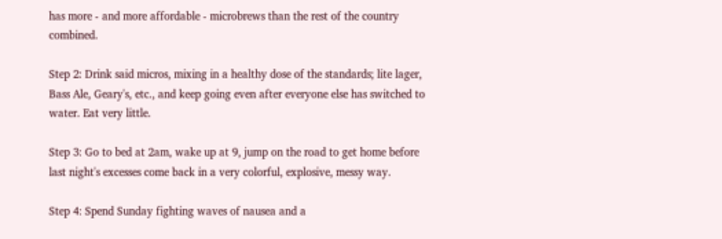has more - and more affordable - microbrews than the rest of the country combined.

Step 2: Drink said micros, mixing in a healthy dose of the standards; lite lager, Bass Ale, Geary's, etc., and keep going even after everyone else has switched to water. Eat very little.

Step 3: Go to bed at 2am, wake up at 9, jump on the road to get home before last night's excesses come back in a very colorful, explosive, messy way.

Step 4: Spend Sunday fighting waves of nausea and a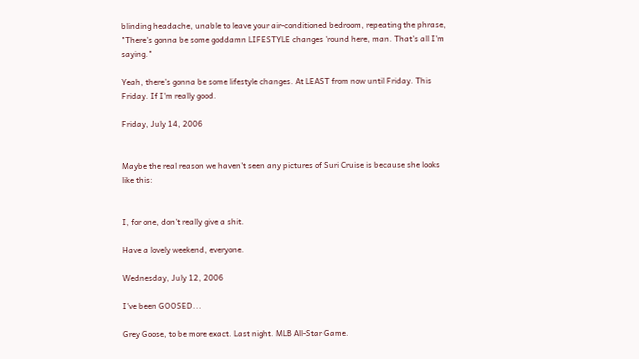blinding headache, unable to leave your air-conditioned bedroom, repeating the phrase, "There's gonna be some goddamn LIFESTYLE changes 'round here, man. That's all I'm saying."

Yeah, there's gonna be some lifestyle changes. At LEAST from now until Friday. This Friday. If I'm really good.

Friday, July 14, 2006


Maybe the real reason we haven't seen any pictures of Suri Cruise is because she looks like this:


I, for one, don't really give a shit.

Have a lovely weekend, everyone.

Wednesday, July 12, 2006

I've been GOOSED...

Grey Goose, to be more exact. Last night. MLB All-Star Game.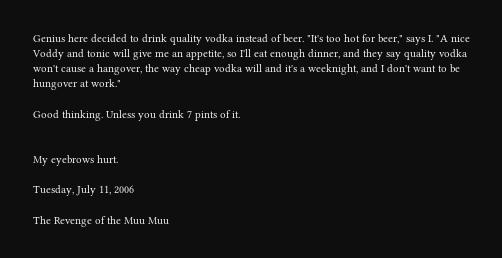Genius here decided to drink quality vodka instead of beer. "It's too hot for beer," says I. "A nice Voddy and tonic will give me an appetite, so I'll eat enough dinner, and they say quality vodka won't cause a hangover, the way cheap vodka will and it's a weeknight, and I don't want to be hungover at work."

Good thinking. Unless you drink 7 pints of it.


My eyebrows hurt.

Tuesday, July 11, 2006

The Revenge of the Muu Muu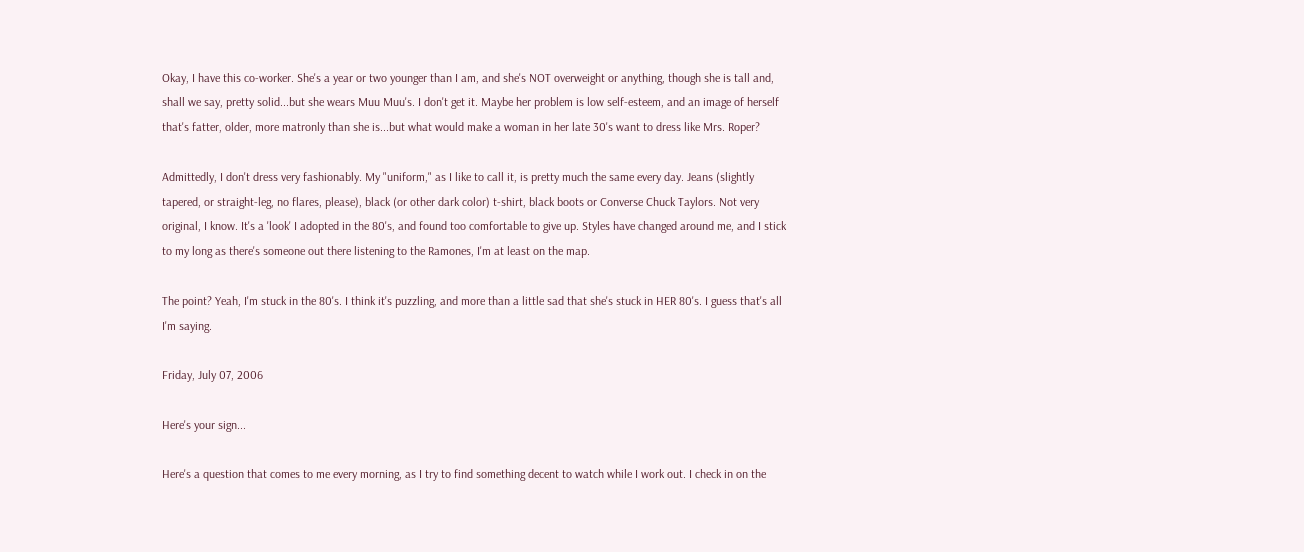Okay, I have this co-worker. She's a year or two younger than I am, and she's NOT overweight or anything, though she is tall and, shall we say, pretty solid...but she wears Muu Muu's. I don't get it. Maybe her problem is low self-esteem, and an image of herself that's fatter, older, more matronly than she is...but what would make a woman in her late 30's want to dress like Mrs. Roper?

Admittedly, I don't dress very fashionably. My "uniform," as I like to call it, is pretty much the same every day. Jeans (slightly tapered, or straight-leg, no flares, please), black (or other dark color) t-shirt, black boots or Converse Chuck Taylors. Not very original, I know. It's a 'look' I adopted in the 80's, and found too comfortable to give up. Styles have changed around me, and I stick to my long as there's someone out there listening to the Ramones, I'm at least on the map.

The point? Yeah, I'm stuck in the 80's. I think it's puzzling, and more than a little sad that she's stuck in HER 80's. I guess that's all I'm saying.

Friday, July 07, 2006

Here's your sign...

Here's a question that comes to me every morning, as I try to find something decent to watch while I work out. I check in on the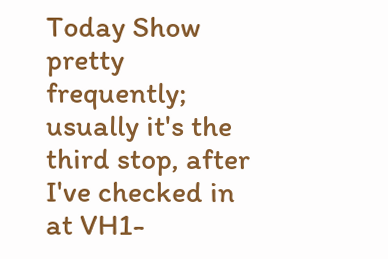Today Show pretty frequently; usually it's the third stop, after I've checked in at VH1-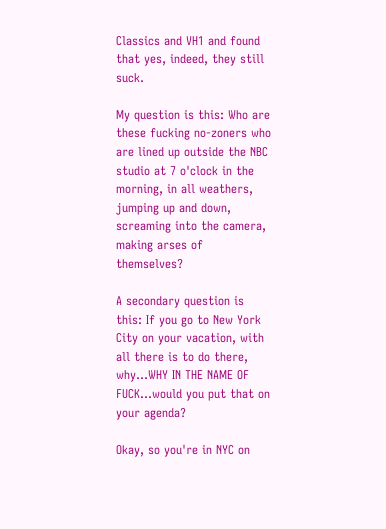Classics and VH1 and found that yes, indeed, they still suck.

My question is this: Who are these fucking no-zoners who are lined up outside the NBC studio at 7 o'clock in the morning, in all weathers, jumping up and down, screaming into the camera, making arses of themselves?

A secondary question is this: If you go to New York City on your vacation, with all there is to do there, why...WHY IN THE NAME OF FUCK...would you put that on your agenda?

Okay, so you're in NYC on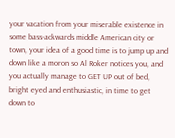your vacation from your miserable existence in some bass-ackwards middle American city or town, your idea of a good time is to jump up and down like a moron so Al Roker notices you, and you actually manage to GET UP out of bed, bright eyed and enthusiastic, in time to get down to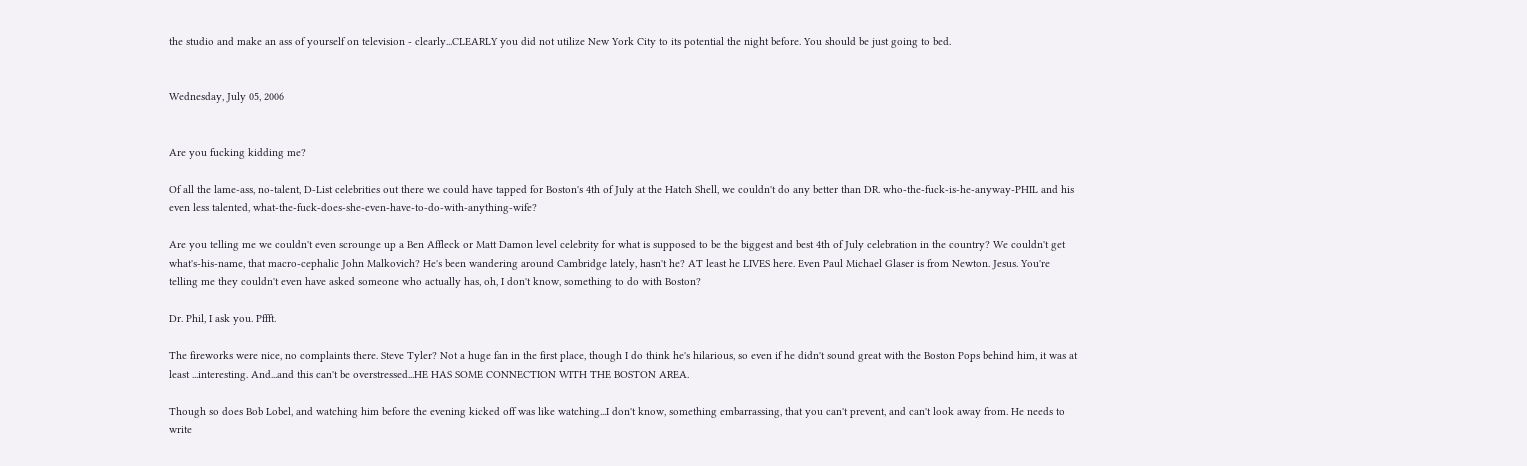the studio and make an ass of yourself on television - clearly...CLEARLY you did not utilize New York City to its potential the night before. You should be just going to bed.


Wednesday, July 05, 2006


Are you fucking kidding me?

Of all the lame-ass, no-talent, D-List celebrities out there we could have tapped for Boston's 4th of July at the Hatch Shell, we couldn't do any better than DR. who-the-fuck-is-he-anyway-PHIL and his even less talented, what-the-fuck-does-she-even-have-to-do-with-anything-wife?

Are you telling me we couldn't even scrounge up a Ben Affleck or Matt Damon level celebrity for what is supposed to be the biggest and best 4th of July celebration in the country? We couldn't get what's-his-name, that macro-cephalic John Malkovich? He's been wandering around Cambridge lately, hasn't he? AT least he LIVES here. Even Paul Michael Glaser is from Newton. Jesus. You're telling me they couldn't even have asked someone who actually has, oh, I don't know, something to do with Boston?

Dr. Phil, I ask you. Pffft.

The fireworks were nice, no complaints there. Steve Tyler? Not a huge fan in the first place, though I do think he's hilarious, so even if he didn't sound great with the Boston Pops behind him, it was at least ...interesting. And...and this can't be overstressed...HE HAS SOME CONNECTION WITH THE BOSTON AREA.

Though so does Bob Lobel, and watching him before the evening kicked off was like watching...I don't know, something embarrassing, that you can't prevent, and can't look away from. He needs to write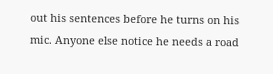out his sentences before he turns on his mic. Anyone else notice he needs a road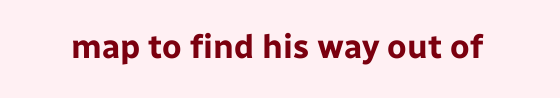map to find his way out of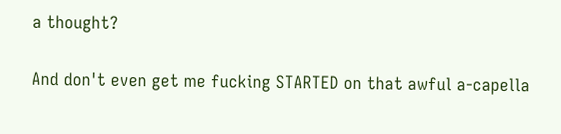a thought?

And don't even get me fucking STARTED on that awful a-capella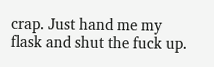crap. Just hand me my flask and shut the fuck up.